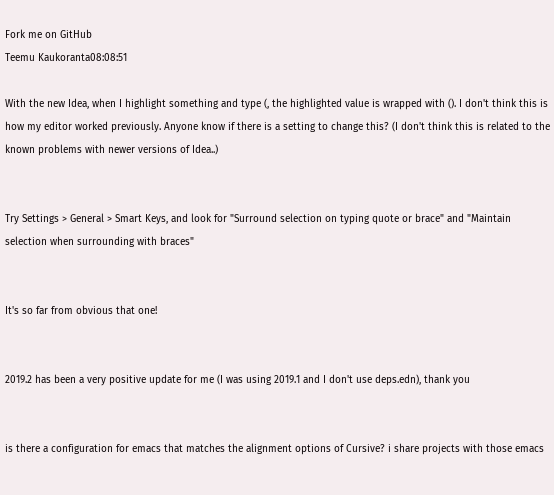Fork me on GitHub
Teemu Kaukoranta08:08:51

With the new Idea, when I highlight something and type (, the highlighted value is wrapped with (). I don't think this is how my editor worked previously. Anyone know if there is a setting to change this? (I don't think this is related to the known problems with newer versions of Idea..)


Try Settings > General > Smart Keys, and look for "Surround selection on typing quote or brace" and "Maintain selection when surrounding with braces"


It's so far from obvious that one!


2019.2 has been a very positive update for me (I was using 2019.1 and I don't use deps.edn), thank you


is there a configuration for emacs that matches the alignment options of Cursive? i share projects with those emacs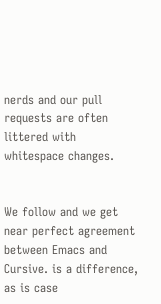nerds and our pull requests are often littered with whitespace changes.


We follow and we get near perfect agreement between Emacs and Cursive. is a difference, as is case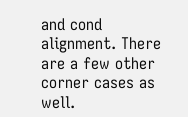and cond alignment. There are a few other corner cases as well.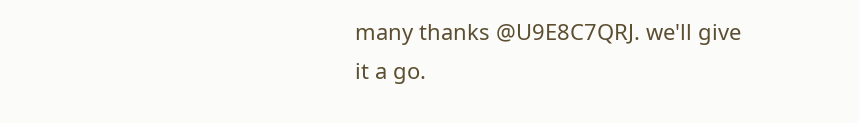many thanks @U9E8C7QRJ. we'll give it a go.